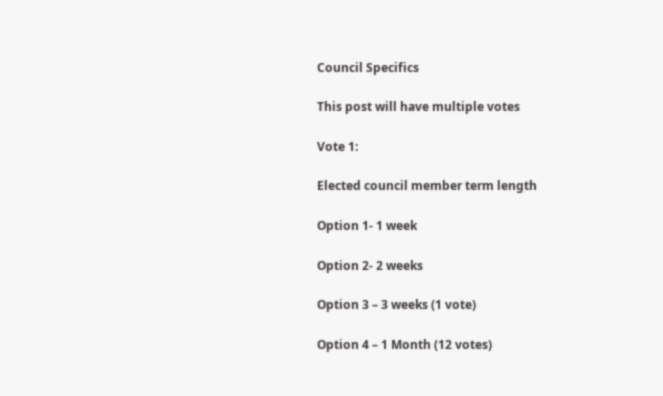Council Specifics

This post will have multiple votes

Vote 1:

Elected council member term length

Option 1- 1 week

Option 2- 2 weeks

Option 3 – 3 weeks (1 vote)

Option 4 – 1 Month (12 votes)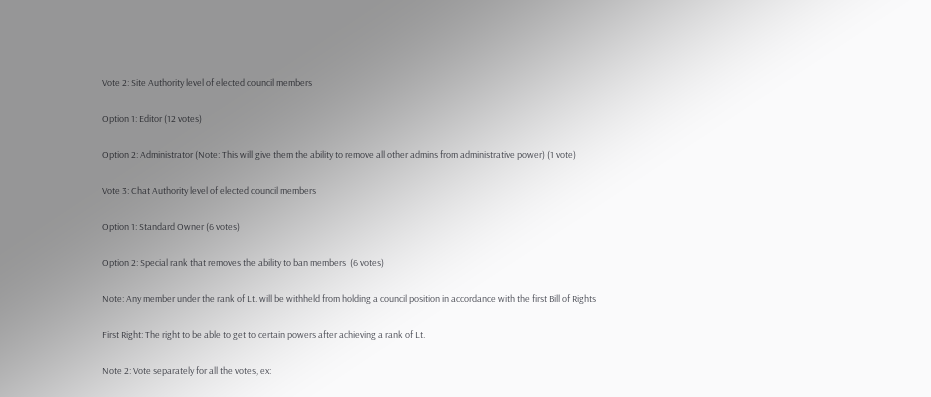Vote 2: Site Authority level of elected council members

Option 1: Editor (12 votes)

Option 2: Administrator (Note: This will give them the ability to remove all other admins from administrative power) (1 vote)

Vote 3: Chat Authority level of elected council members

Option 1: Standard Owner (6 votes)

Option 2: Special rank that removes the ability to ban members  (6 votes)

Note: Any member under the rank of Lt. will be withheld from holding a council position in accordance with the first Bill of Rights

First Right: The right to be able to get to certain powers after achieving a rank of Lt.

Note 2: Vote separately for all the votes, ex: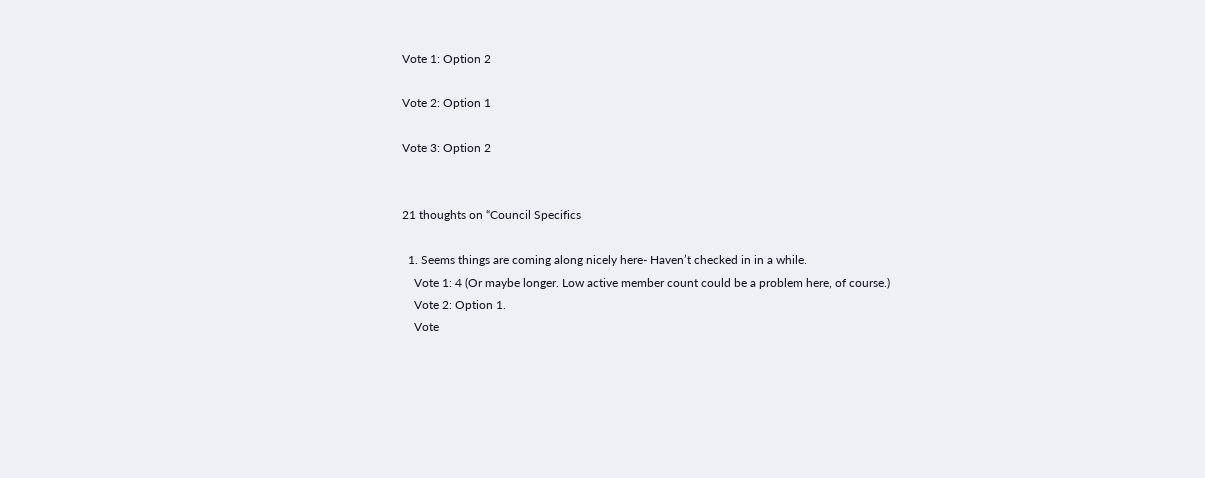Vote 1: Option 2

Vote 2: Option 1

Vote 3: Option 2


21 thoughts on “Council Specifics

  1. Seems things are coming along nicely here- Haven’t checked in in a while.
    Vote 1: 4 (Or maybe longer. Low active member count could be a problem here, of course.)
    Vote 2: Option 1.
    Vote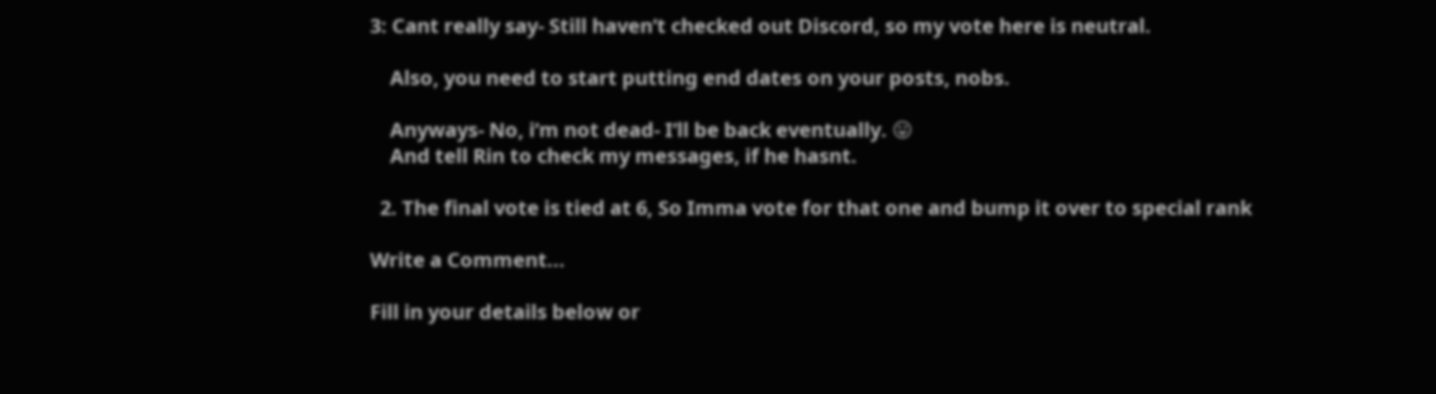3: Cant really say- Still haven’t checked out Discord, so my vote here is neutral.

    Also, you need to start putting end dates on your posts, nobs.

    Anyways- No, i’m not dead- I’ll be back eventually. 😛
    And tell Rin to check my messages, if he hasnt.

  2. The final vote is tied at 6, So Imma vote for that one and bump it over to special rank

Write a Comment...

Fill in your details below or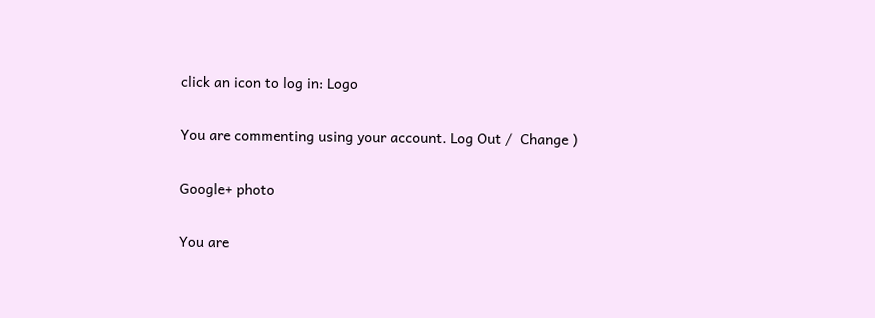click an icon to log in: Logo

You are commenting using your account. Log Out /  Change )

Google+ photo

You are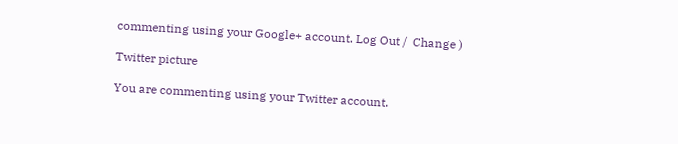commenting using your Google+ account. Log Out /  Change )

Twitter picture

You are commenting using your Twitter account.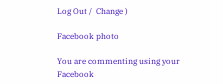Log Out /  Change )

Facebook photo

You are commenting using your Facebook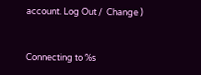account. Log Out /  Change )


Connecting to %s